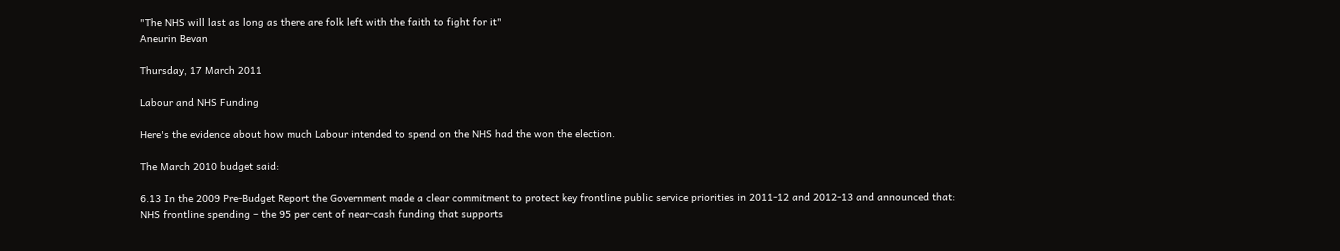"The NHS will last as long as there are folk left with the faith to fight for it"
Aneurin Bevan

Thursday, 17 March 2011

Labour and NHS Funding

Here's the evidence about how much Labour intended to spend on the NHS had the won the election.

The March 2010 budget said:

6.13 In the 2009 Pre-Budget Report the Government made a clear commitment to protect key frontline public service priorities in 2011-12 and 2012-13 and announced that:
NHS frontline spending – the 95 per cent of near-cash funding that supports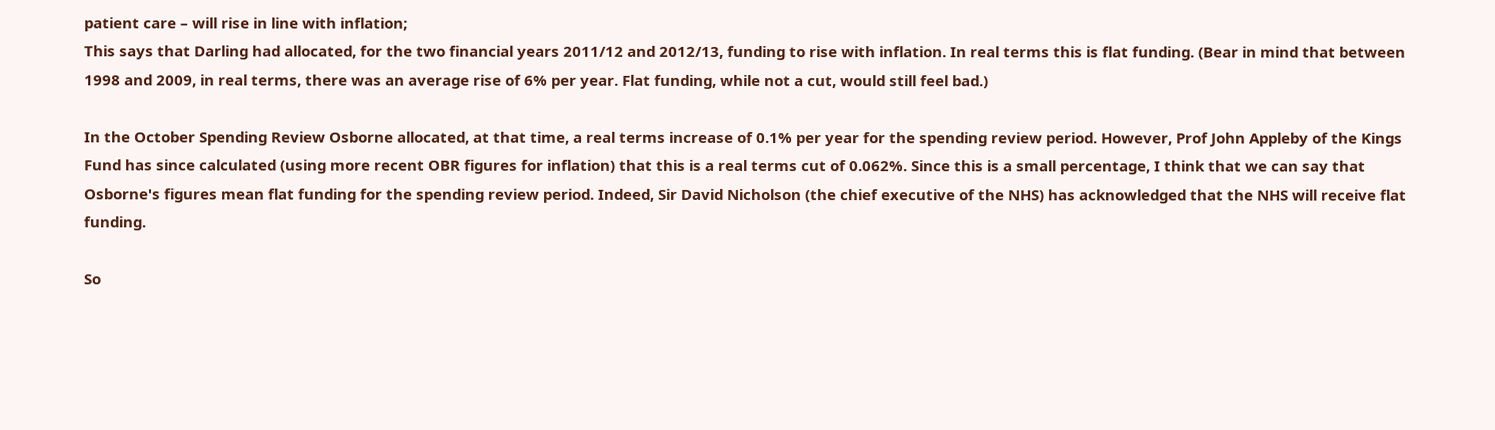patient care – will rise in line with inflation;
This says that Darling had allocated, for the two financial years 2011/12 and 2012/13, funding to rise with inflation. In real terms this is flat funding. (Bear in mind that between 1998 and 2009, in real terms, there was an average rise of 6% per year. Flat funding, while not a cut, would still feel bad.)

In the October Spending Review Osborne allocated, at that time, a real terms increase of 0.1% per year for the spending review period. However, Prof John Appleby of the Kings Fund has since calculated (using more recent OBR figures for inflation) that this is a real terms cut of 0.062%. Since this is a small percentage, I think that we can say that Osborne's figures mean flat funding for the spending review period. Indeed, Sir David Nicholson (the chief executive of the NHS) has acknowledged that the NHS will receive flat funding.

So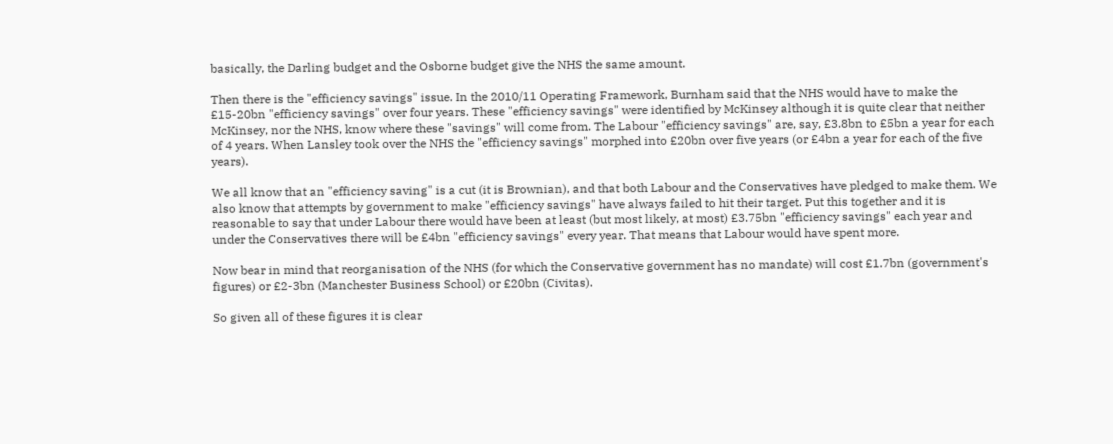basically, the Darling budget and the Osborne budget give the NHS the same amount.

Then there is the "efficiency savings" issue. In the 2010/11 Operating Framework, Burnham said that the NHS would have to make the £15-20bn "efficiency savings" over four years. These "efficiency savings" were identified by McKinsey although it is quite clear that neither McKinsey, nor the NHS, know where these "savings" will come from. The Labour "efficiency savings" are, say, £3.8bn to £5bn a year for each of 4 years. When Lansley took over the NHS the "efficiency savings" morphed into £20bn over five years (or £4bn a year for each of the five years).

We all know that an "efficiency saving" is a cut (it is Brownian), and that both Labour and the Conservatives have pledged to make them. We also know that attempts by government to make "efficiency savings" have always failed to hit their target. Put this together and it is reasonable to say that under Labour there would have been at least (but most likely, at most) £3.75bn "efficiency savings" each year and under the Conservatives there will be £4bn "efficiency savings" every year. That means that Labour would have spent more.

Now bear in mind that reorganisation of the NHS (for which the Conservative government has no mandate) will cost £1.7bn (government's figures) or £2-3bn (Manchester Business School) or £20bn (Civitas).

So given all of these figures it is clear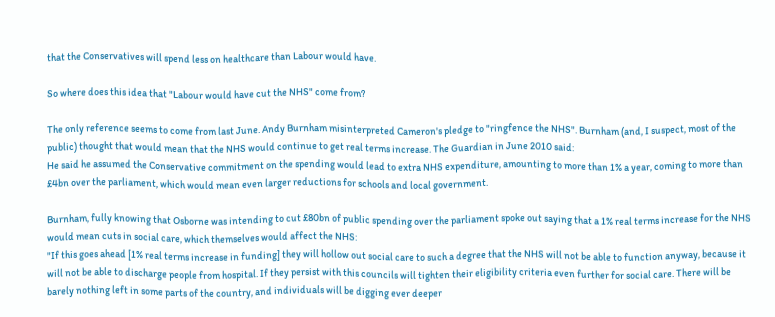that the Conservatives will spend less on healthcare than Labour would have.

So where does this idea that "Labour would have cut the NHS" come from?

The only reference seems to come from last June. Andy Burnham misinterpreted Cameron's pledge to "ringfence the NHS". Burnham (and, I suspect, most of the public) thought that would mean that the NHS would continue to get real terms increase. The Guardian in June 2010 said:
He said he assumed the Conservative commitment on the spending would lead to extra NHS expenditure, amounting to more than 1% a year, coming to more than £4bn over the parliament, which would mean even larger reductions for schools and local government.

Burnham, fully knowing that Osborne was intending to cut £80bn of public spending over the parliament spoke out saying that a 1% real terms increase for the NHS would mean cuts in social care, which themselves would affect the NHS:
"If this goes ahead [1% real terms increase in funding] they will hollow out social care to such a degree that the NHS will not be able to function anyway, because it will not be able to discharge people from hospital. If they persist with this councils will tighten their eligibility criteria even further for social care. There will be barely nothing left in some parts of the country, and individuals will be digging ever deeper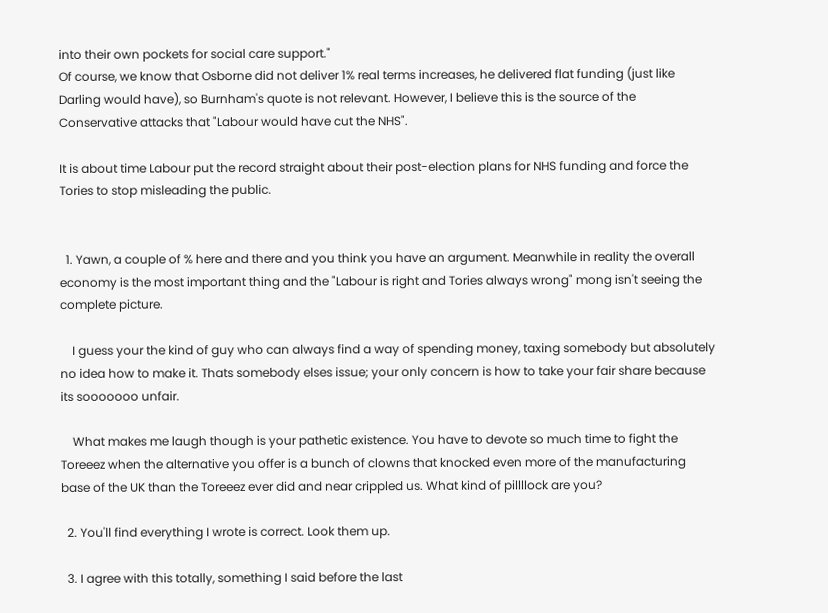into their own pockets for social care support."
Of course, we know that Osborne did not deliver 1% real terms increases, he delivered flat funding (just like Darling would have), so Burnham's quote is not relevant. However, I believe this is the source of the Conservative attacks that "Labour would have cut the NHS".

It is about time Labour put the record straight about their post-election plans for NHS funding and force the Tories to stop misleading the public.


  1. Yawn, a couple of % here and there and you think you have an argument. Meanwhile in reality the overall economy is the most important thing and the "Labour is right and Tories always wrong" mong isn't seeing the complete picture.

    I guess your the kind of guy who can always find a way of spending money, taxing somebody but absolutely no idea how to make it. Thats somebody elses issue; your only concern is how to take your fair share because its sooooooo unfair.

    What makes me laugh though is your pathetic existence. You have to devote so much time to fight the Toreeez when the alternative you offer is a bunch of clowns that knocked even more of the manufacturing base of the UK than the Toreeez ever did and near crippled us. What kind of pillllock are you?

  2. You'll find everything I wrote is correct. Look them up.

  3. I agree with this totally, something I said before the last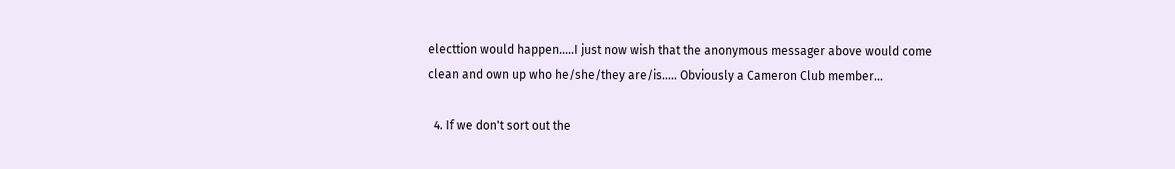electtion would happen.....I just now wish that the anonymous messager above would come clean and own up who he/she/they are/is..... Obviously a Cameron Club member...

  4. If we don't sort out the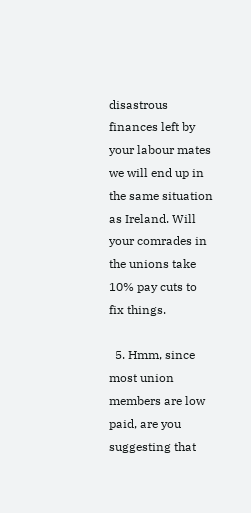disastrous finances left by your labour mates we will end up in the same situation as Ireland. Will your comrades in the unions take 10% pay cuts to fix things.

  5. Hmm, since most union members are low paid, are you suggesting that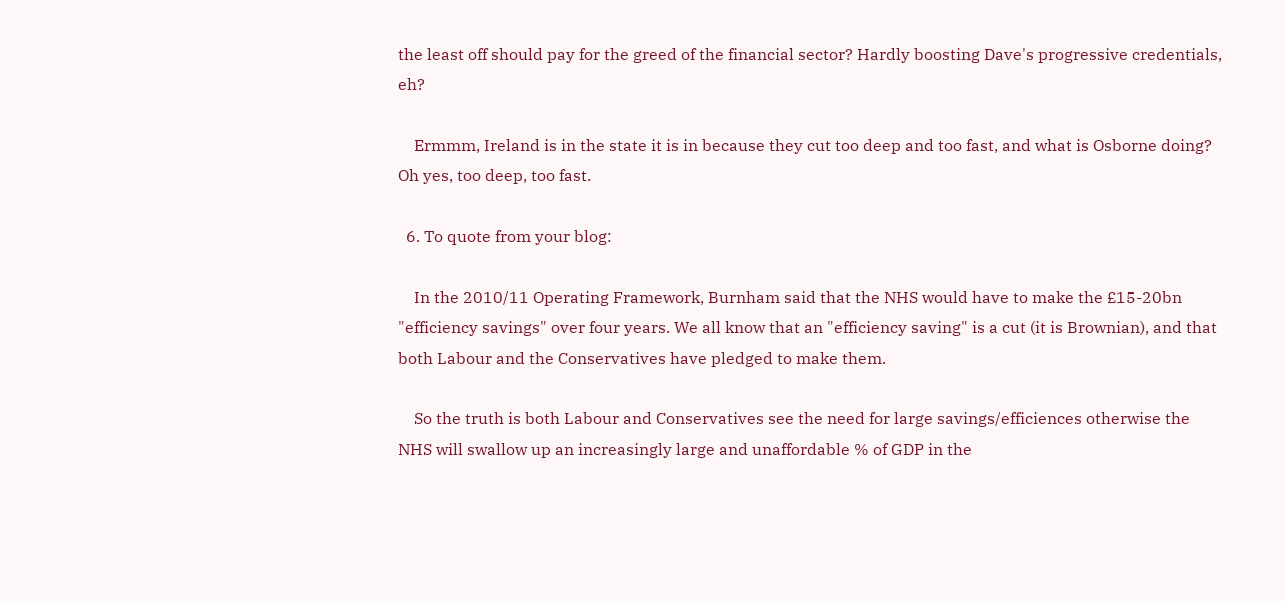the least off should pay for the greed of the financial sector? Hardly boosting Dave's progressive credentials, eh?

    Ermmm, Ireland is in the state it is in because they cut too deep and too fast, and what is Osborne doing? Oh yes, too deep, too fast.

  6. To quote from your blog:

    In the 2010/11 Operating Framework, Burnham said that the NHS would have to make the £15-20bn "efficiency savings" over four years. We all know that an "efficiency saving" is a cut (it is Brownian), and that both Labour and the Conservatives have pledged to make them.

    So the truth is both Labour and Conservatives see the need for large savings/efficiences otherwise the NHS will swallow up an increasingly large and unaffordable % of GDP in the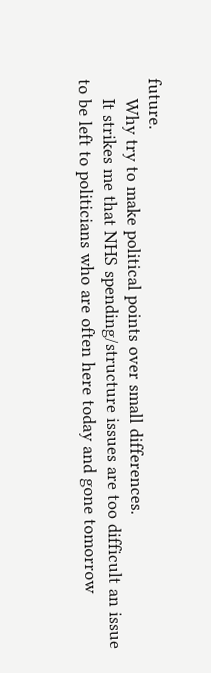future.
    Why try to make political points over small differences.
    It strikes me that NHS spending/structure issues are too difficult an issue to be left to politicians who are often here today and gone tomorrow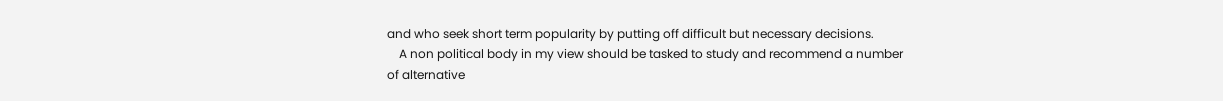and who seek short term popularity by putting off difficult but necessary decisions.
    A non political body in my view should be tasked to study and recommend a number of alternative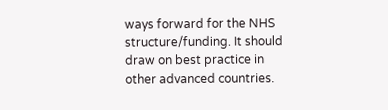ways forward for the NHS structure/funding. It should draw on best practice in other advanced countries.